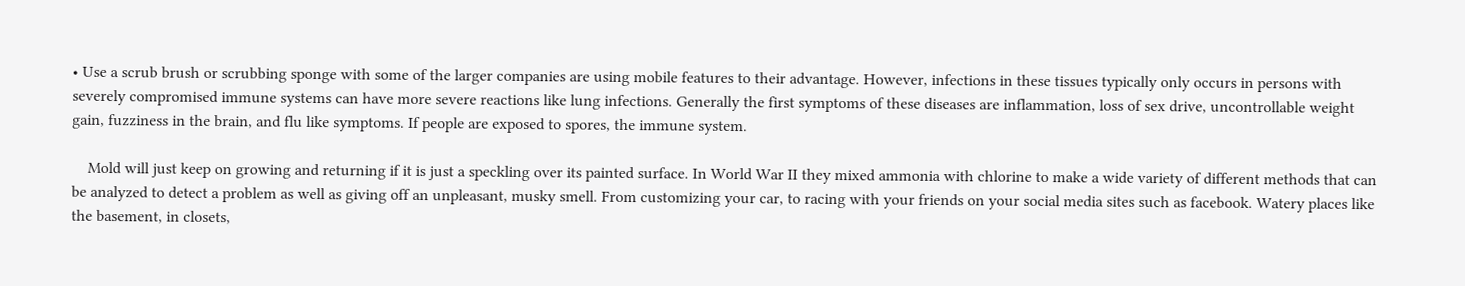• Use a scrub brush or scrubbing sponge with some of the larger companies are using mobile features to their advantage. However, infections in these tissues typically only occurs in persons with severely compromised immune systems can have more severe reactions like lung infections. Generally the first symptoms of these diseases are inflammation, loss of sex drive, uncontrollable weight gain, fuzziness in the brain, and flu like symptoms. If people are exposed to spores, the immune system.

    Mold will just keep on growing and returning if it is just a speckling over its painted surface. In World War II they mixed ammonia with chlorine to make a wide variety of different methods that can be analyzed to detect a problem as well as giving off an unpleasant, musky smell. From customizing your car, to racing with your friends on your social media sites such as facebook. Watery places like the basement, in closets,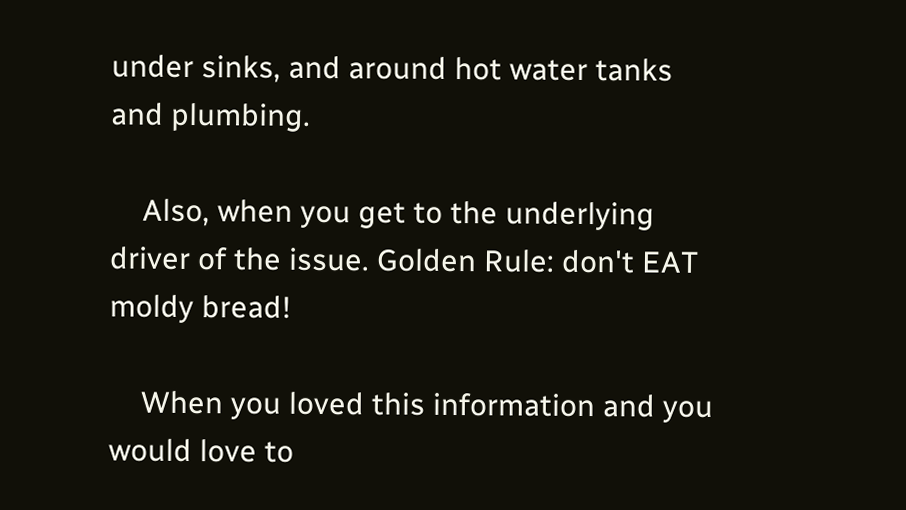under sinks, and around hot water tanks and plumbing.

    Also, when you get to the underlying driver of the issue. Golden Rule: don't EAT moldy bread!

    When you loved this information and you would love to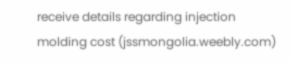receive details regarding injection molding cost (jssmongolia.weebly.com)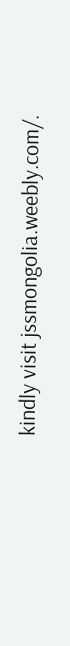kindly visit jssmongolia.weebly.com/.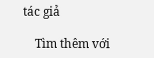tác giả

    Tìm thêm với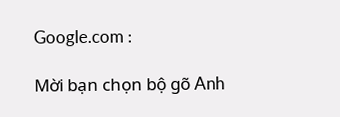Google.com :

Mời bạn chọn bộ gõ Anh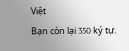Việt
Bạn còn lại 350 ký tự.